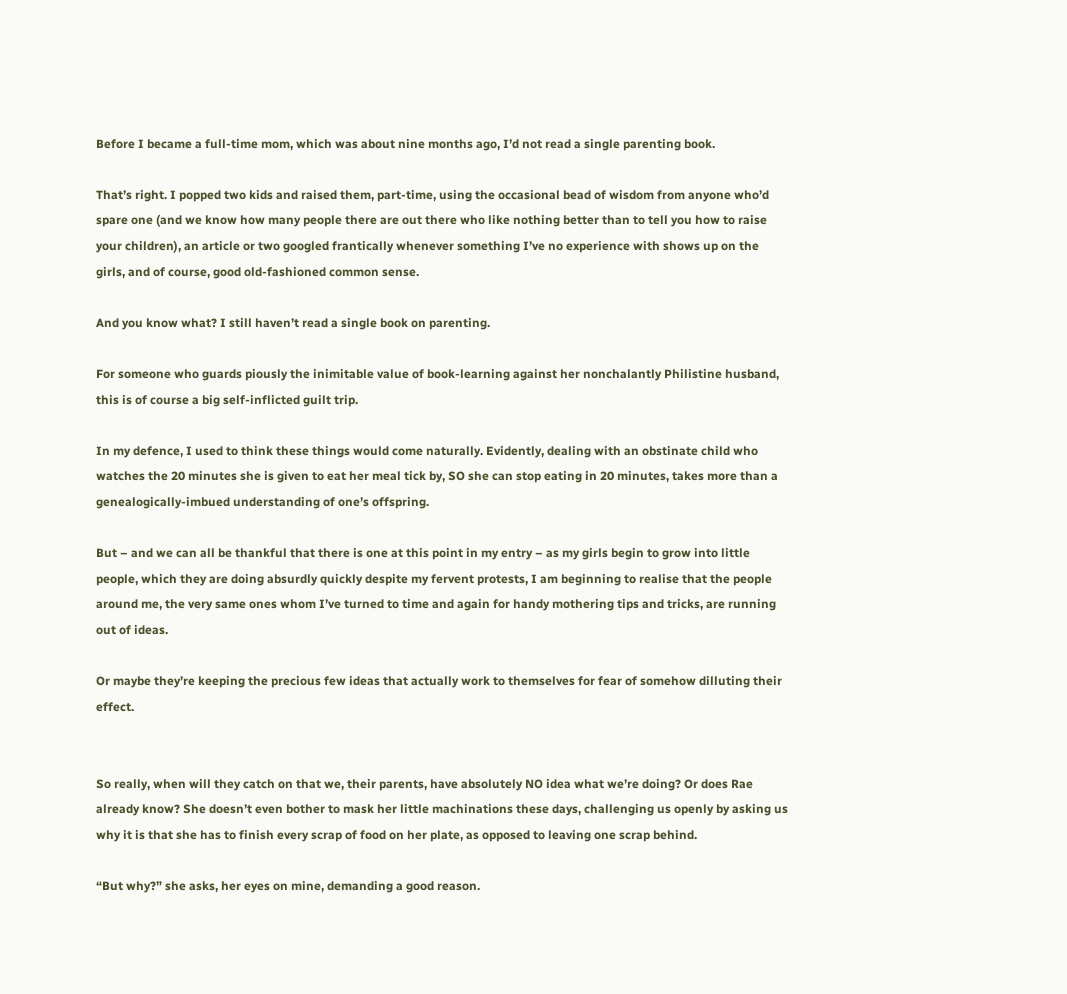Before I became a full-time mom, which was about nine months ago, I’d not read a single parenting book.

That’s right. I popped two kids and raised them, part-time, using the occasional bead of wisdom from anyone who’d spare one (and we know how many people there are out there who like nothing better than to tell you how to raise your children), an article or two googled frantically whenever something I’ve no experience with shows up on the girls, and of course, good old-fashioned common sense.

And you know what? I still haven’t read a single book on parenting.

For someone who guards piously the inimitable value of book-learning against her nonchalantly Philistine husband, this is of course a big self-inflicted guilt trip.

In my defence, I used to think these things would come naturally. Evidently, dealing with an obstinate child who watches the 20 minutes she is given to eat her meal tick by, SO she can stop eating in 20 minutes, takes more than a genealogically-imbued understanding of one’s offspring.

But – and we can all be thankful that there is one at this point in my entry – as my girls begin to grow into little people, which they are doing absurdly quickly despite my fervent protests, I am beginning to realise that the people around me, the very same ones whom I’ve turned to time and again for handy mothering tips and tricks, are running out of ideas.

Or maybe they’re keeping the precious few ideas that actually work to themselves for fear of somehow dilluting their effect.


So really, when will they catch on that we, their parents, have absolutely NO idea what we’re doing? Or does Rae already know? She doesn’t even bother to mask her little machinations these days, challenging us openly by asking us why it is that she has to finish every scrap of food on her plate, as opposed to leaving one scrap behind.

“But why?” she asks, her eyes on mine, demanding a good reason.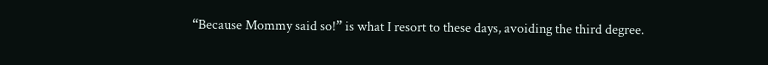“Because Mommy said so!” is what I resort to these days, avoiding the third degree.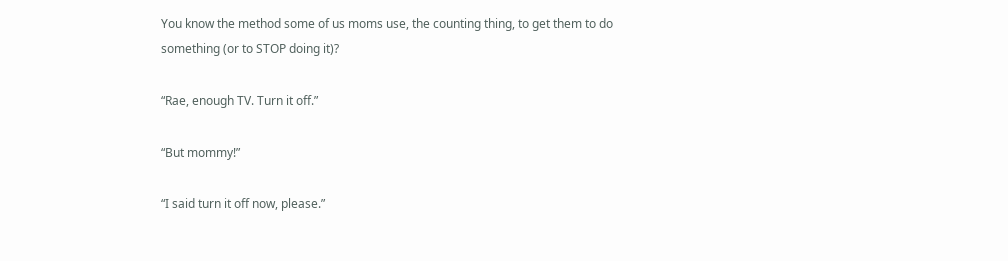You know the method some of us moms use, the counting thing, to get them to do something (or to STOP doing it)?

“Rae, enough TV. Turn it off.”

“But mommy!”

“I said turn it off now, please.”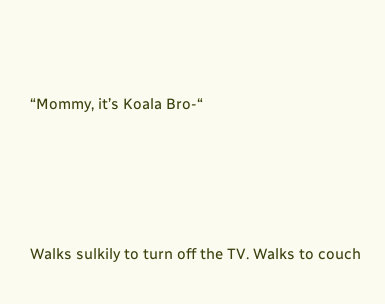“Mommy, it’s Koala Bro-“






Walks sulkily to turn off the TV. Walks to couch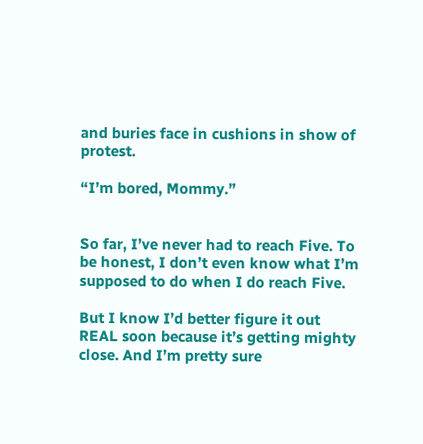and buries face in cushions in show of protest.

“I’m bored, Mommy.”


So far, I’ve never had to reach Five. To be honest, I don’t even know what I’m supposed to do when I do reach Five.

But I know I’d better figure it out REAL soon because it’s getting mighty close. And I’m pretty sure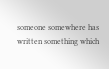someone somewhere has written something which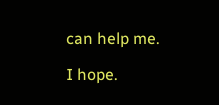can help me.

I hope.